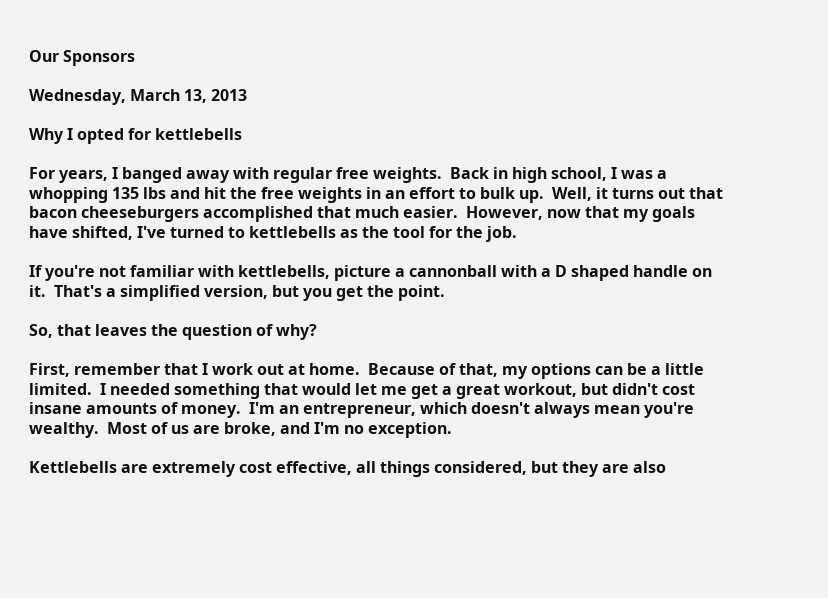Our Sponsors

Wednesday, March 13, 2013

Why I opted for kettlebells

For years, I banged away with regular free weights.  Back in high school, I was a whopping 135 lbs and hit the free weights in an effort to bulk up.  Well, it turns out that bacon cheeseburgers accomplished that much easier.  However, now that my goals have shifted, I've turned to kettlebells as the tool for the job.

If you're not familiar with kettlebells, picture a cannonball with a D shaped handle on it.  That's a simplified version, but you get the point.

So, that leaves the question of why?

First, remember that I work out at home.  Because of that, my options can be a little limited.  I needed something that would let me get a great workout, but didn't cost insane amounts of money.  I'm an entrepreneur, which doesn't always mean you're wealthy.  Most of us are broke, and I'm no exception.

Kettlebells are extremely cost effective, all things considered, but they are also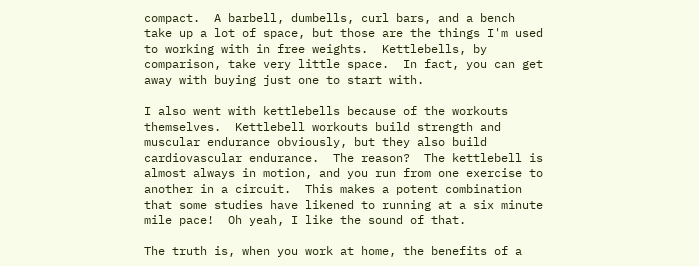compact.  A barbell, dumbells, curl bars, and a bench take up a lot of space, but those are the things I'm used to working with in free weights.  Kettlebells, by comparison, take very little space.  In fact, you can get away with buying just one to start with.

I also went with kettlebells because of the workouts themselves.  Kettlebell workouts build strength and muscular endurance obviously, but they also build cardiovascular endurance.  The reason?  The kettlebell is almost always in motion, and you run from one exercise to another in a circuit.  This makes a potent combination that some studies have likened to running at a six minute mile pace!  Oh yeah, I like the sound of that.

The truth is, when you work at home, the benefits of a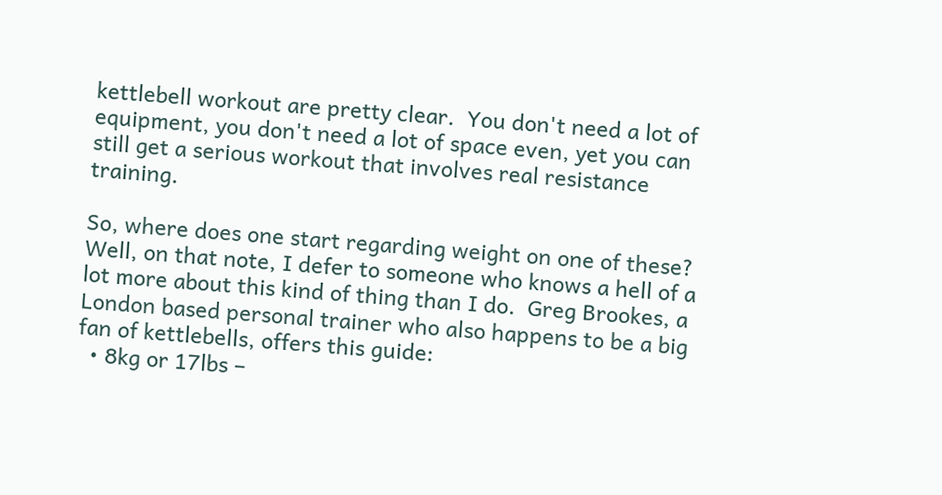kettlebell workout are pretty clear.  You don't need a lot of equipment, you don't need a lot of space even, yet you can still get a serious workout that involves real resistance training.

So, where does one start regarding weight on one of these?  Well, on that note, I defer to someone who knows a hell of a lot more about this kind of thing than I do.  Greg Brookes, a London based personal trainer who also happens to be a big fan of kettlebells, offers this guide:
  • 8kg or 17lbs –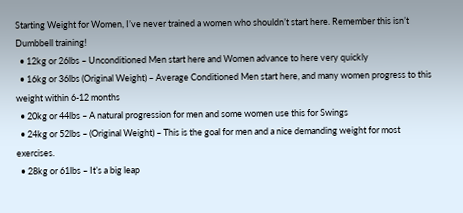Starting Weight for Women, I’ve never trained a women who shouldn’t start here. Remember this isn’t Dumbbell training!
  • 12kg or 26lbs – Unconditioned Men start here and Women advance to here very quickly
  • 16kg or 36lbs (Original Weight) – Average Conditioned Men start here, and many women progress to this weight within 6-12 months
  • 20kg or 44lbs – A natural progression for men and some women use this for Swings
  • 24kg or 52lbs – (Original Weight) – This is the goal for men and a nice demanding weight for most exercises.
  • 28kg or 61lbs – It’s a big leap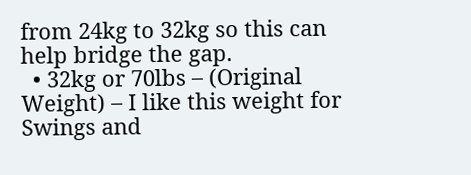from 24kg to 32kg so this can help bridge the gap.
  • 32kg or 70lbs – (Original Weight) – I like this weight for Swings and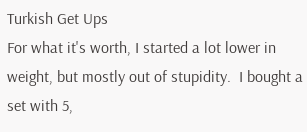Turkish Get Ups
For what it's worth, I started a lot lower in weight, but mostly out of stupidity.  I bought a set with 5,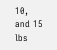10, and 15 lbs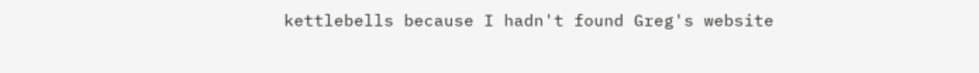kettlebells because I hadn't found Greg's website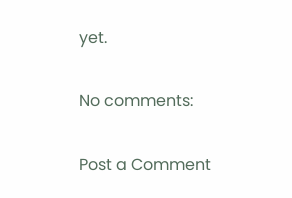yet.

No comments:

Post a Comment